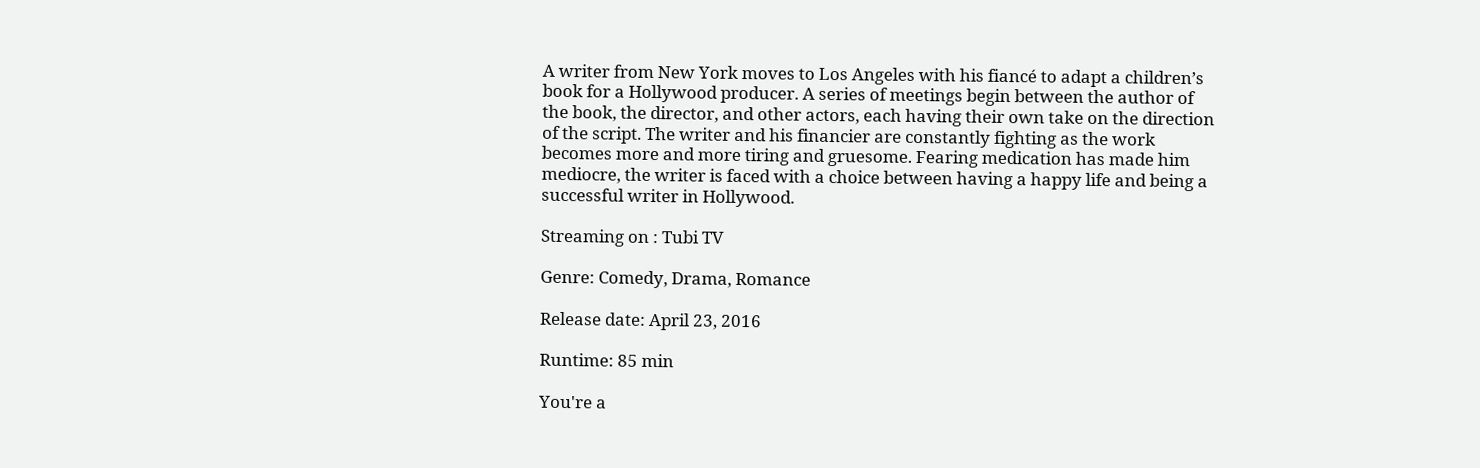A writer from New York moves to Los Angeles with his fiancé to adapt a children’s book for a Hollywood producer. A series of meetings begin between the author of the book, the director, and other actors, each having their own take on the direction of the script. The writer and his financier are constantly fighting as the work becomes more and more tiring and gruesome. Fearing medication has made him mediocre, the writer is faced with a choice between having a happy life and being a successful writer in Hollywood.

Streaming on : Tubi TV

Genre: Comedy, Drama, Romance

Release date: April 23, 2016

Runtime: 85 min

You're a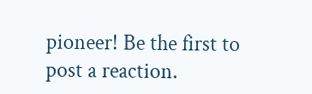pioneer! Be the first to post a reaction.